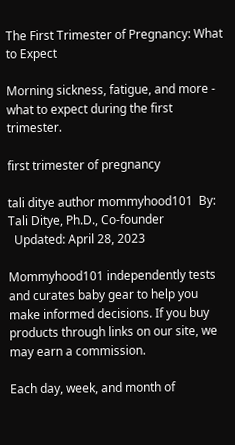The First Trimester of Pregnancy: What to Expect

Morning sickness, fatigue, and more - what to expect during the first trimester.

first trimester of pregnancy

tali ditye author mommyhood101  By: Tali Ditye, Ph.D., Co-founder
  Updated: April 28, 2023

Mommyhood101 independently tests and curates baby gear to help you make informed decisions. If you buy products through links on our site, we may earn a commission.

Each day, week, and month of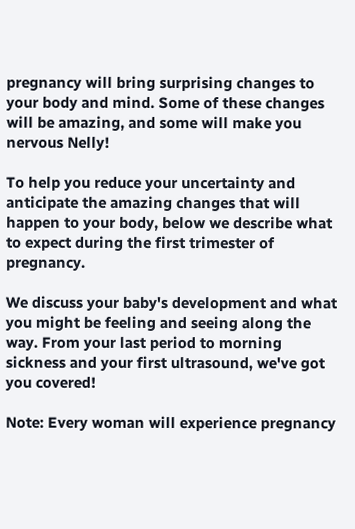pregnancy will bring surprising changes to your body and mind. Some of these changes will be amazing, and some will make you nervous Nelly!

To help you reduce your uncertainty and anticipate the amazing changes that will happen to your body, below we describe what to expect during the first trimester of pregnancy.

We discuss your baby's development and what you might be feeling and seeing along the way. From your last period to morning sickness and your first ultrasound, we've got you covered!

Note: Every woman will experience pregnancy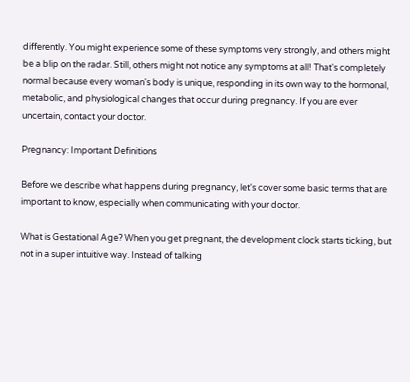differently. You might experience some of these symptoms very strongly, and others might be a blip on the radar. Still, others might not notice any symptoms at all! That's completely normal because every woman's body is unique, responding in its own way to the hormonal, metabolic, and physiological changes that occur during pregnancy. If you are ever uncertain, contact your doctor.

Pregnancy: Important Definitions

Before we describe what happens during pregnancy, let's cover some basic terms that are important to know, especially when communicating with your doctor.

What is Gestational Age? When you get pregnant, the development clock starts ticking, but not in a super intuitive way. Instead of talking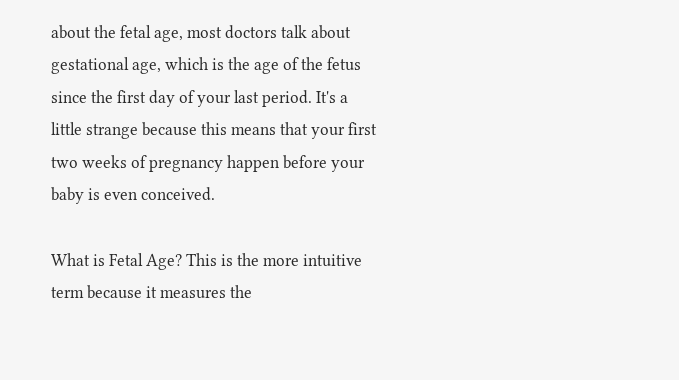about the fetal age, most doctors talk about gestational age, which is the age of the fetus since the first day of your last period. It's a little strange because this means that your first two weeks of pregnancy happen before your baby is even conceived.

What is Fetal Age? This is the more intuitive term because it measures the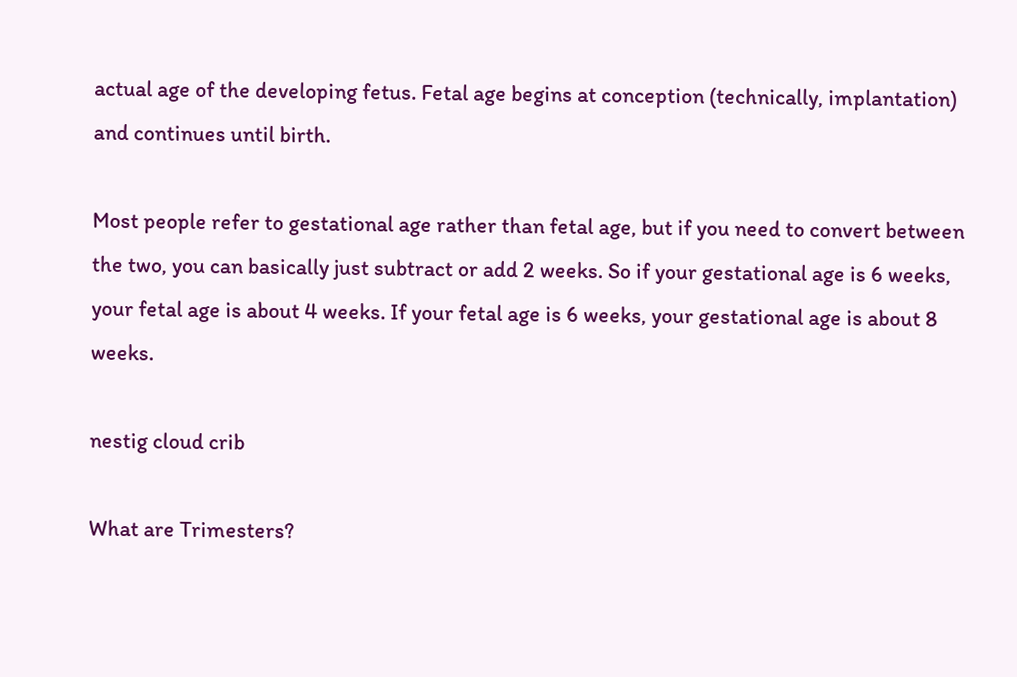actual age of the developing fetus. Fetal age begins at conception (technically, implantation) and continues until birth.

Most people refer to gestational age rather than fetal age, but if you need to convert between the two, you can basically just subtract or add 2 weeks. So if your gestational age is 6 weeks, your fetal age is about 4 weeks. If your fetal age is 6 weeks, your gestational age is about 8 weeks.

nestig cloud crib

What are Trimesters?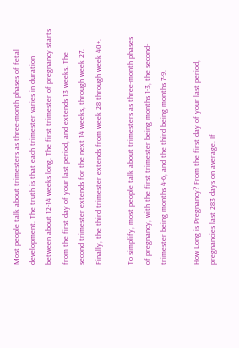Most people talk about trimesters as three-month phases of fetal development. The truth is that each trimester varies in duration between about 12-14 weeks long. The first trimester of pregnancy starts from the first day of your last period, and extends 13 weeks. The second trimester extends for the next 14 weeks, through week 27. Finally, the third trimester extends from week 28 through week 40+.

To simplify, most people talk about trimesters as three-month phases of pregnancy, with the first trimester being months 1-3, the second-trimester being months 4-6, and the third being months 7-9.

How Long is Pregnancy? From the first day of your last period, pregnancies last 283 days on average. If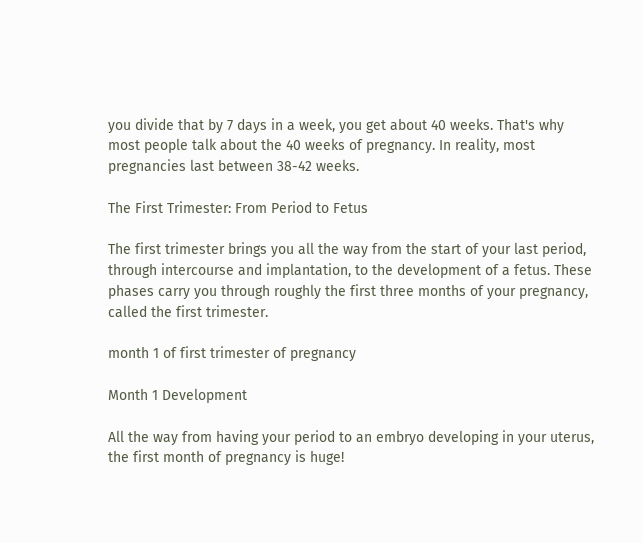you divide that by 7 days in a week, you get about 40 weeks. That's why most people talk about the 40 weeks of pregnancy. In reality, most pregnancies last between 38-42 weeks.

The First Trimester: From Period to Fetus

The first trimester brings you all the way from the start of your last period, through intercourse and implantation, to the development of a fetus. These phases carry you through roughly the first three months of your pregnancy, called the first trimester.

month 1 of first trimester of pregnancy

Month 1 Development

All the way from having your period to an embryo developing in your uterus, the first month of pregnancy is huge!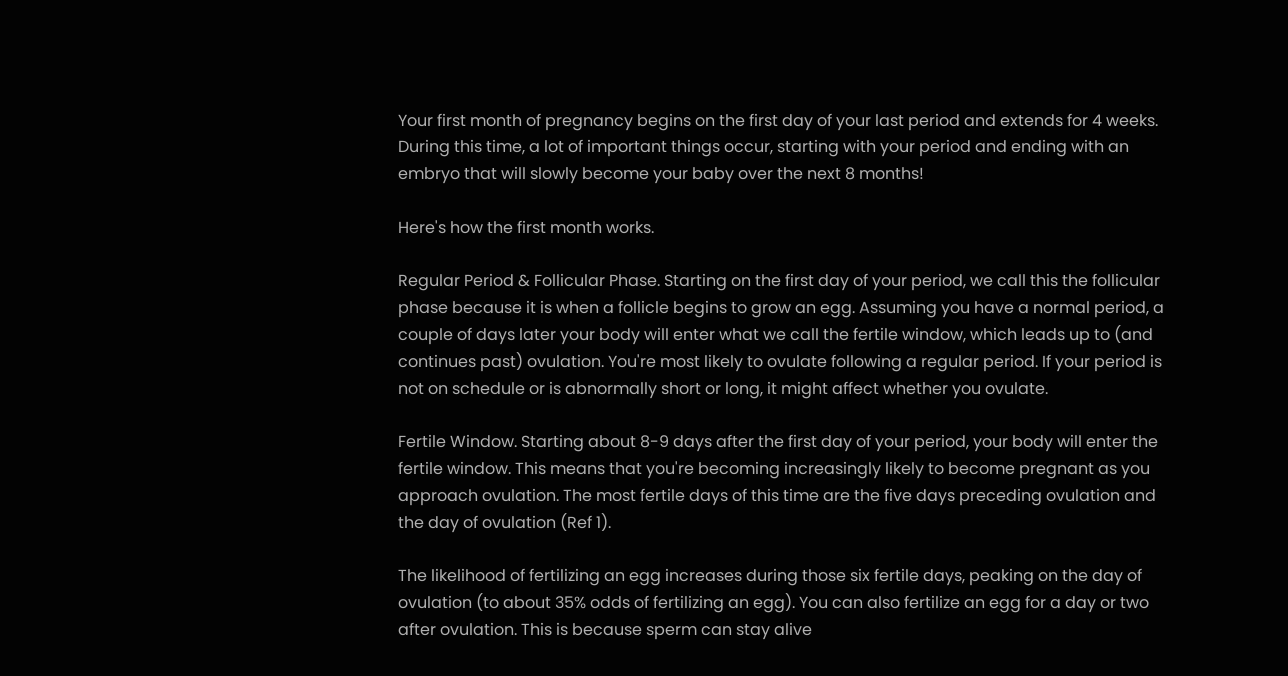Your first month of pregnancy begins on the first day of your last period and extends for 4 weeks. During this time, a lot of important things occur, starting with your period and ending with an embryo that will slowly become your baby over the next 8 months!

Here's how the first month works.

Regular Period & Follicular Phase. Starting on the first day of your period, we call this the follicular phase because it is when a follicle begins to grow an egg. Assuming you have a normal period, a couple of days later your body will enter what we call the fertile window, which leads up to (and continues past) ovulation. You're most likely to ovulate following a regular period. If your period is not on schedule or is abnormally short or long, it might affect whether you ovulate.

Fertile Window. Starting about 8-9 days after the first day of your period, your body will enter the fertile window. This means that you're becoming increasingly likely to become pregnant as you approach ovulation. The most fertile days of this time are the five days preceding ovulation and the day of ovulation (Ref 1).

The likelihood of fertilizing an egg increases during those six fertile days, peaking on the day of ovulation (to about 35% odds of fertilizing an egg). You can also fertilize an egg for a day or two after ovulation. This is because sperm can stay alive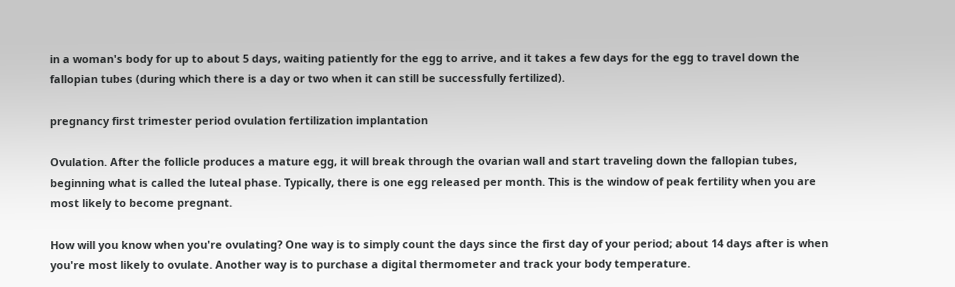in a woman's body for up to about 5 days, waiting patiently for the egg to arrive, and it takes a few days for the egg to travel down the fallopian tubes (during which there is a day or two when it can still be successfully fertilized).

pregnancy first trimester period ovulation fertilization implantation

Ovulation. After the follicle produces a mature egg, it will break through the ovarian wall and start traveling down the fallopian tubes, beginning what is called the luteal phase. Typically, there is one egg released per month. This is the window of peak fertility when you are most likely to become pregnant.

How will you know when you're ovulating? One way is to simply count the days since the first day of your period; about 14 days after is when you're most likely to ovulate. Another way is to purchase a digital thermometer and track your body temperature.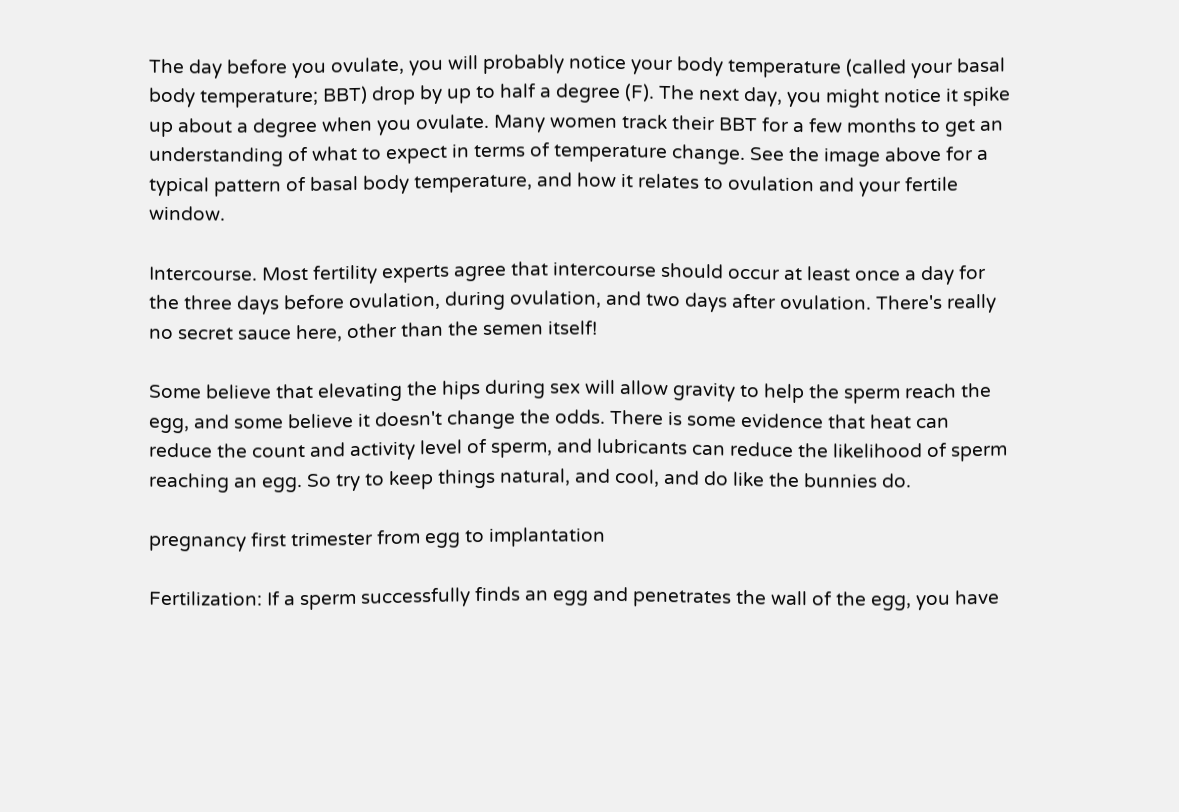The day before you ovulate, you will probably notice your body temperature (called your basal body temperature; BBT) drop by up to half a degree (F). The next day, you might notice it spike up about a degree when you ovulate. Many women track their BBT for a few months to get an understanding of what to expect in terms of temperature change. See the image above for a typical pattern of basal body temperature, and how it relates to ovulation and your fertile window.

Intercourse. Most fertility experts agree that intercourse should occur at least once a day for the three days before ovulation, during ovulation, and two days after ovulation. There's really no secret sauce here, other than the semen itself!

Some believe that elevating the hips during sex will allow gravity to help the sperm reach the egg, and some believe it doesn't change the odds. There is some evidence that heat can reduce the count and activity level of sperm, and lubricants can reduce the likelihood of sperm reaching an egg. So try to keep things natural, and cool, and do like the bunnies do.

pregnancy first trimester from egg to implantation

Fertilization: If a sperm successfully finds an egg and penetrates the wall of the egg, you have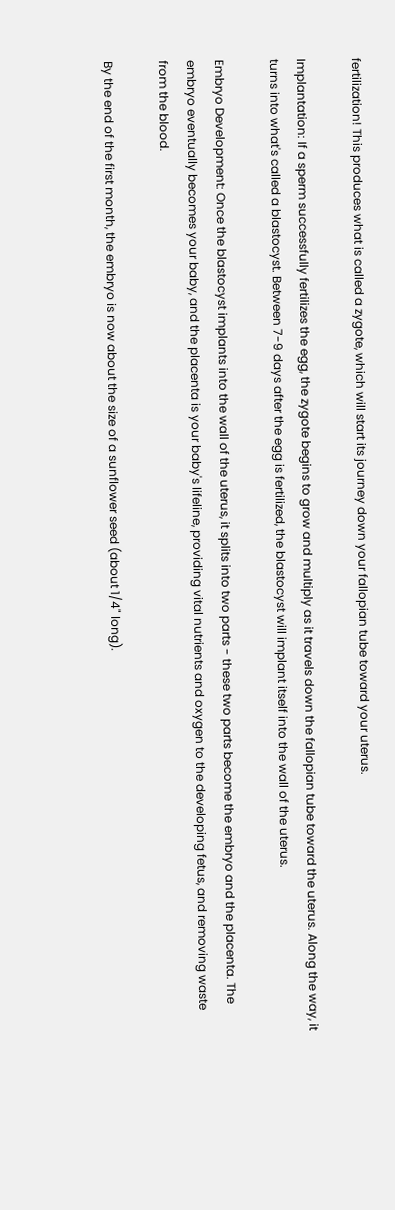fertilization! This produces what is called a zygote, which will start its journey down your fallopian tube toward your uterus.

Implantation: If a sperm successfully fertilizes the egg, the zygote begins to grow and multiply as it travels down the fallopian tube toward the uterus. Along the way, it turns into what's called a blastocyst. Between 7-9 days after the egg is fertilized, the blastocyst will implant itself into the wall of the uterus.

Embryo Development: Once the blastocyst implants into the wall of the uterus, it splits into two parts - these two parts become the embryo and the placenta. The embryo eventually becomes your baby, and the placenta is your baby's lifeline, providing vital nutrients and oxygen to the developing fetus, and removing waste from the blood.

By the end of the first month, the embryo is now about the size of a sunflower seed (about 1/4" long).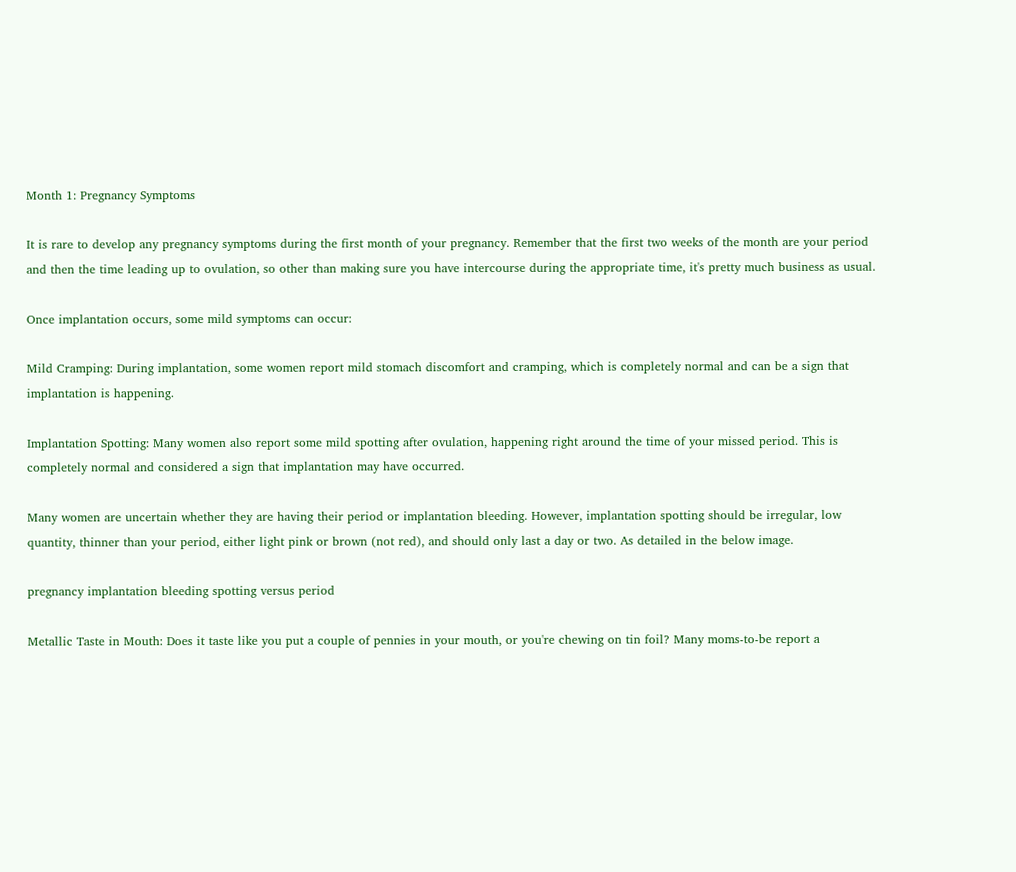Month 1: Pregnancy Symptoms

It is rare to develop any pregnancy symptoms during the first month of your pregnancy. Remember that the first two weeks of the month are your period and then the time leading up to ovulation, so other than making sure you have intercourse during the appropriate time, it's pretty much business as usual.

Once implantation occurs, some mild symptoms can occur:

Mild Cramping: During implantation, some women report mild stomach discomfort and cramping, which is completely normal and can be a sign that implantation is happening.

Implantation Spotting: Many women also report some mild spotting after ovulation, happening right around the time of your missed period. This is completely normal and considered a sign that implantation may have occurred.

Many women are uncertain whether they are having their period or implantation bleeding. However, implantation spotting should be irregular, low quantity, thinner than your period, either light pink or brown (not red), and should only last a day or two. As detailed in the below image.

pregnancy implantation bleeding spotting versus period

Metallic Taste in Mouth: Does it taste like you put a couple of pennies in your mouth, or you're chewing on tin foil? Many moms-to-be report a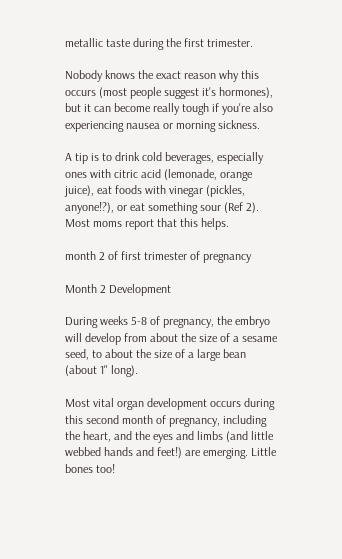metallic taste during the first trimester.

Nobody knows the exact reason why this occurs (most people suggest it's hormones), but it can become really tough if you're also experiencing nausea or morning sickness.

A tip is to drink cold beverages, especially ones with citric acid (lemonade, orange juice), eat foods with vinegar (pickles, anyone!?), or eat something sour (Ref 2). Most moms report that this helps.

month 2 of first trimester of pregnancy

Month 2 Development

During weeks 5-8 of pregnancy, the embryo will develop from about the size of a sesame seed, to about the size of a large bean (about 1" long).

Most vital organ development occurs during this second month of pregnancy, including the heart, and the eyes and limbs (and little webbed hands and feet!) are emerging. Little bones too!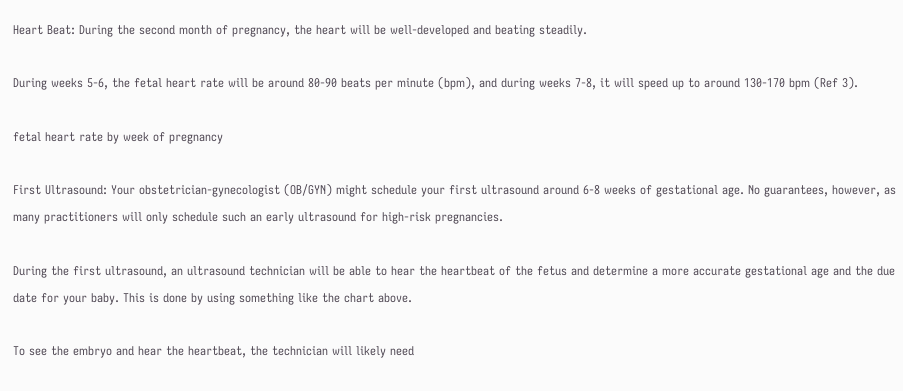Heart Beat: During the second month of pregnancy, the heart will be well-developed and beating steadily.

During weeks 5-6, the fetal heart rate will be around 80-90 beats per minute (bpm), and during weeks 7-8, it will speed up to around 130-170 bpm (Ref 3).

fetal heart rate by week of pregnancy

First Ultrasound: Your obstetrician-gynecologist (OB/GYN) might schedule your first ultrasound around 6-8 weeks of gestational age. No guarantees, however, as many practitioners will only schedule such an early ultrasound for high-risk pregnancies.

During the first ultrasound, an ultrasound technician will be able to hear the heartbeat of the fetus and determine a more accurate gestational age and the due date for your baby. This is done by using something like the chart above.

To see the embryo and hear the heartbeat, the technician will likely need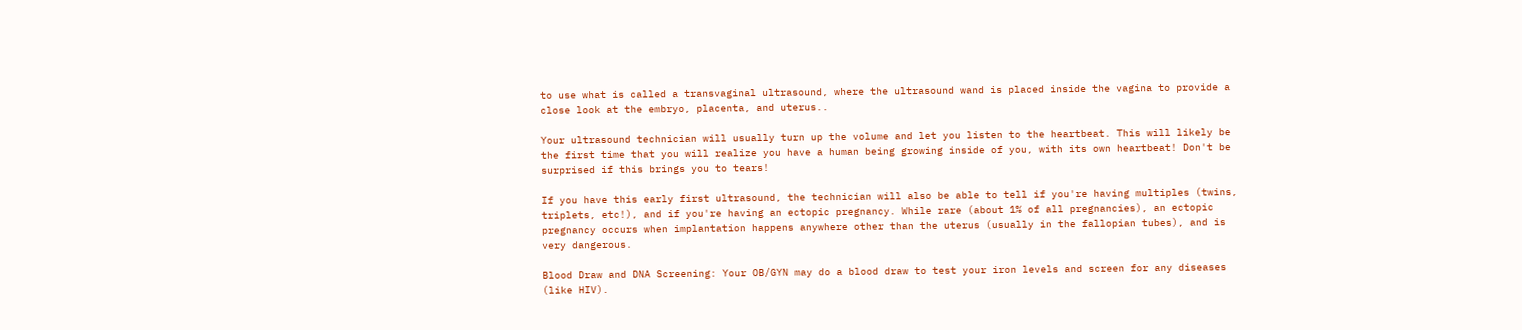to use what is called a transvaginal ultrasound, where the ultrasound wand is placed inside the vagina to provide a close look at the embryo, placenta, and uterus..

Your ultrasound technician will usually turn up the volume and let you listen to the heartbeat. This will likely be the first time that you will realize you have a human being growing inside of you, with its own heartbeat! Don't be surprised if this brings you to tears!

If you have this early first ultrasound, the technician will also be able to tell if you're having multiples (twins, triplets, etc!), and if you're having an ectopic pregnancy. While rare (about 1% of all pregnancies), an ectopic pregnancy occurs when implantation happens anywhere other than the uterus (usually in the fallopian tubes), and is very dangerous.

Blood Draw and DNA Screening: Your OB/GYN may do a blood draw to test your iron levels and screen for any diseases (like HIV).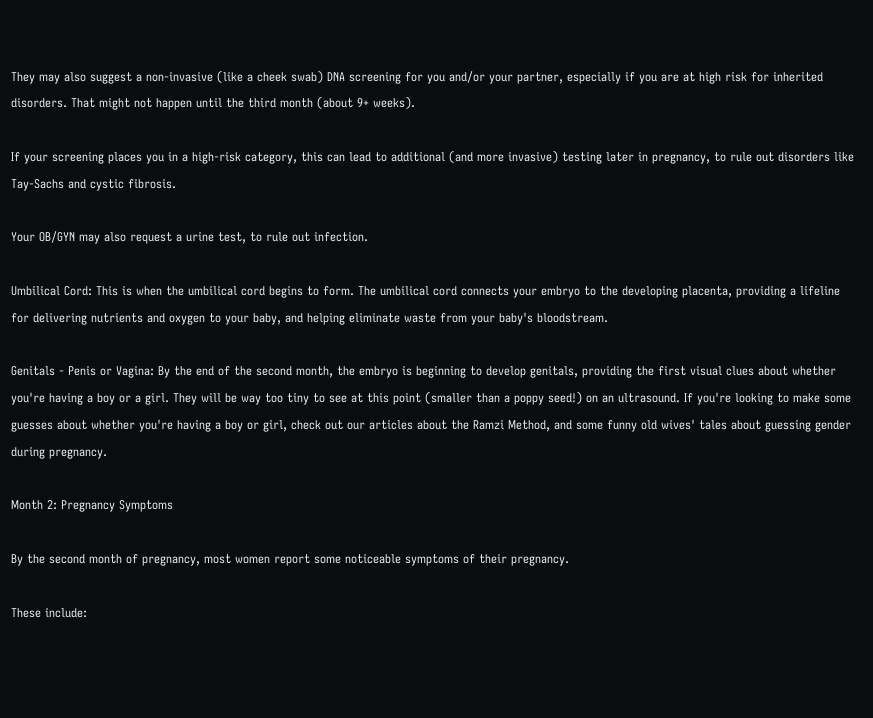They may also suggest a non-invasive (like a cheek swab) DNA screening for you and/or your partner, especially if you are at high risk for inherited disorders. That might not happen until the third month (about 9+ weeks).

If your screening places you in a high-risk category, this can lead to additional (and more invasive) testing later in pregnancy, to rule out disorders like Tay-Sachs and cystic fibrosis.

Your OB/GYN may also request a urine test, to rule out infection.

Umbilical Cord: This is when the umbilical cord begins to form. The umbilical cord connects your embryo to the developing placenta, providing a lifeline for delivering nutrients and oxygen to your baby, and helping eliminate waste from your baby's bloodstream.

Genitals - Penis or Vagina: By the end of the second month, the embryo is beginning to develop genitals, providing the first visual clues about whether you're having a boy or a girl. They will be way too tiny to see at this point (smaller than a poppy seed!) on an ultrasound. If you're looking to make some guesses about whether you're having a boy or girl, check out our articles about the Ramzi Method, and some funny old wives' tales about guessing gender during pregnancy.

Month 2: Pregnancy Symptoms

By the second month of pregnancy, most women report some noticeable symptoms of their pregnancy.

These include: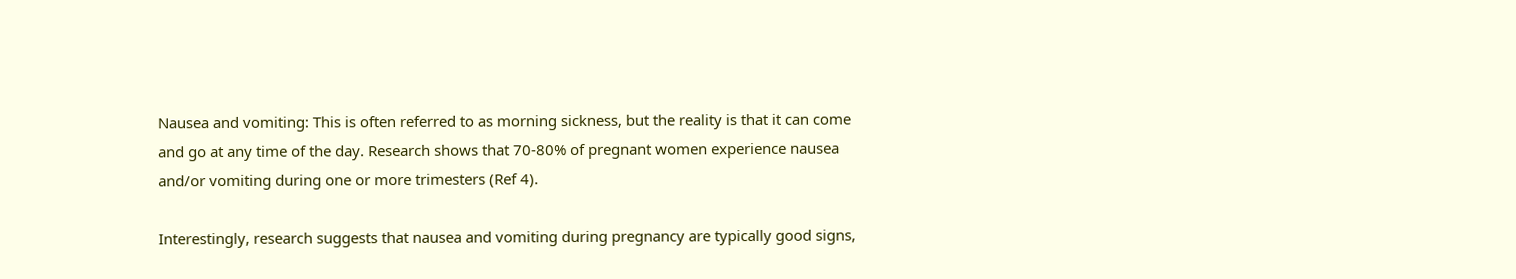Nausea and vomiting: This is often referred to as morning sickness, but the reality is that it can come and go at any time of the day. Research shows that 70-80% of pregnant women experience nausea and/or vomiting during one or more trimesters (Ref 4).

Interestingly, research suggests that nausea and vomiting during pregnancy are typically good signs,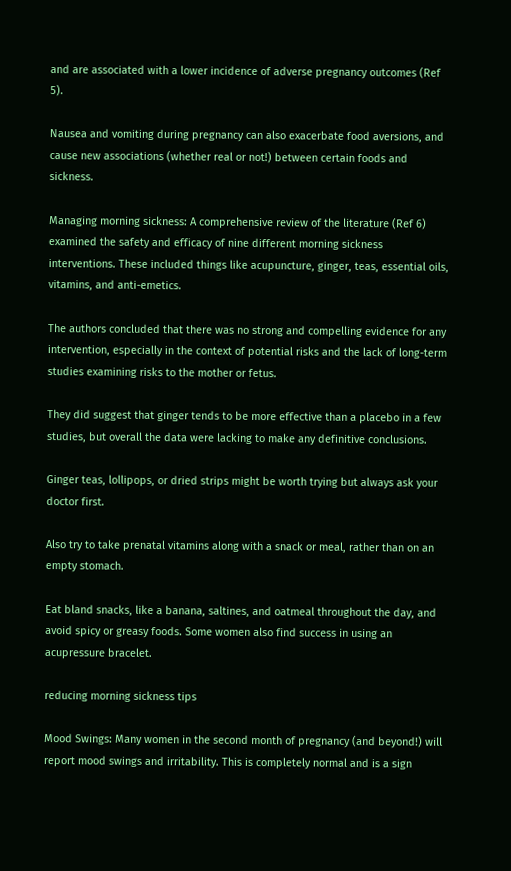and are associated with a lower incidence of adverse pregnancy outcomes (Ref 5).

Nausea and vomiting during pregnancy can also exacerbate food aversions, and cause new associations (whether real or not!) between certain foods and sickness.

Managing morning sickness: A comprehensive review of the literature (Ref 6) examined the safety and efficacy of nine different morning sickness interventions. These included things like acupuncture, ginger, teas, essential oils, vitamins, and anti-emetics.

The authors concluded that there was no strong and compelling evidence for any intervention, especially in the context of potential risks and the lack of long-term studies examining risks to the mother or fetus.

They did suggest that ginger tends to be more effective than a placebo in a few studies, but overall the data were lacking to make any definitive conclusions.

Ginger teas, lollipops, or dried strips might be worth trying but always ask your doctor first.

Also try to take prenatal vitamins along with a snack or meal, rather than on an empty stomach.

Eat bland snacks, like a banana, saltines, and oatmeal throughout the day, and avoid spicy or greasy foods. Some women also find success in using an acupressure bracelet.

reducing morning sickness tips

Mood Swings: Many women in the second month of pregnancy (and beyond!) will report mood swings and irritability. This is completely normal and is a sign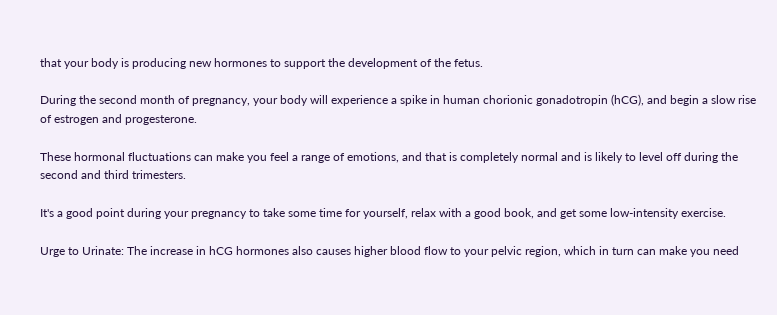that your body is producing new hormones to support the development of the fetus.

During the second month of pregnancy, your body will experience a spike in human chorionic gonadotropin (hCG), and begin a slow rise of estrogen and progesterone.

These hormonal fluctuations can make you feel a range of emotions, and that is completely normal and is likely to level off during the second and third trimesters.

It's a good point during your pregnancy to take some time for yourself, relax with a good book, and get some low-intensity exercise.

Urge to Urinate: The increase in hCG hormones also causes higher blood flow to your pelvic region, which in turn can make you need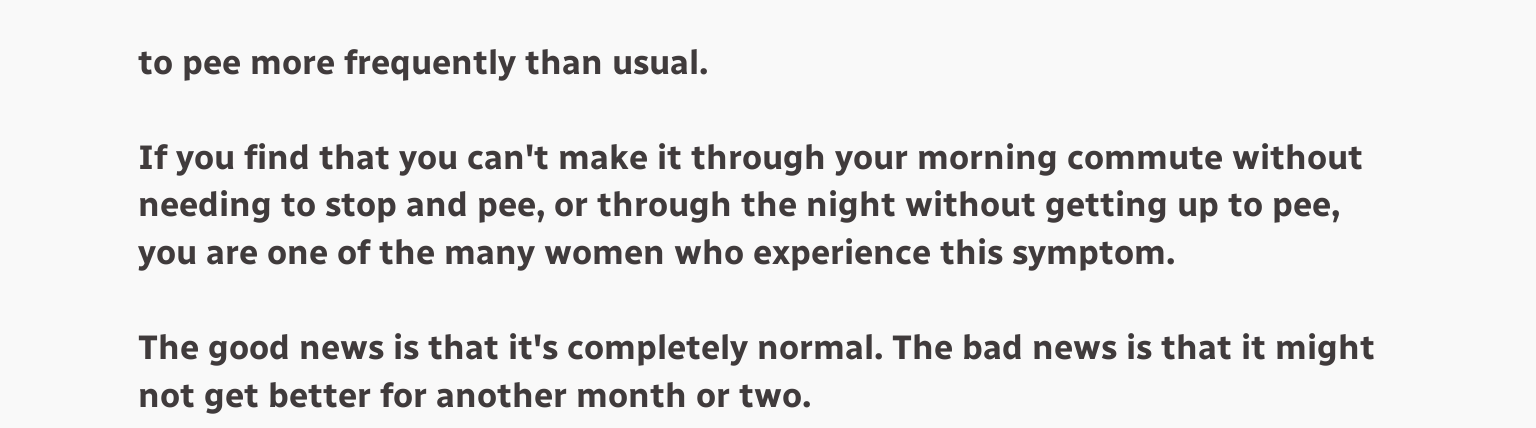to pee more frequently than usual.

If you find that you can't make it through your morning commute without needing to stop and pee, or through the night without getting up to pee, you are one of the many women who experience this symptom.

The good news is that it's completely normal. The bad news is that it might not get better for another month or two.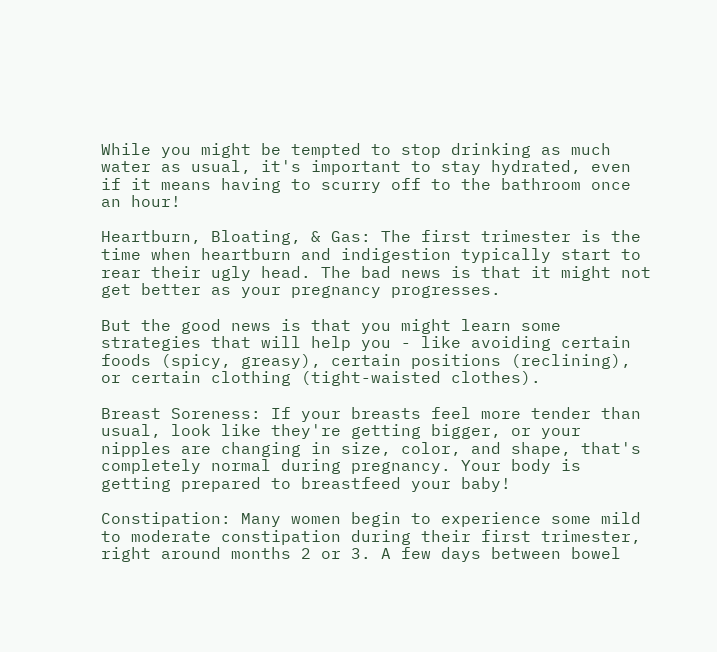While you might be tempted to stop drinking as much water as usual, it's important to stay hydrated, even if it means having to scurry off to the bathroom once an hour!

Heartburn, Bloating, & Gas: The first trimester is the time when heartburn and indigestion typically start to rear their ugly head. The bad news is that it might not get better as your pregnancy progresses.

But the good news is that you might learn some strategies that will help you - like avoiding certain foods (spicy, greasy), certain positions (reclining), or certain clothing (tight-waisted clothes).

Breast Soreness: If your breasts feel more tender than usual, look like they're getting bigger, or your nipples are changing in size, color, and shape, that's completely normal during pregnancy. Your body is getting prepared to breastfeed your baby!

Constipation: Many women begin to experience some mild to moderate constipation during their first trimester, right around months 2 or 3. A few days between bowel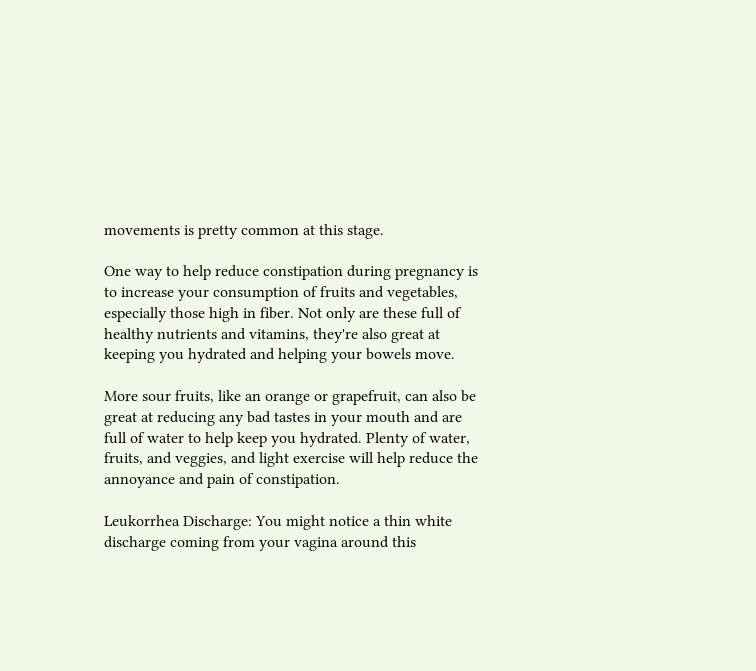movements is pretty common at this stage.

One way to help reduce constipation during pregnancy is to increase your consumption of fruits and vegetables, especially those high in fiber. Not only are these full of healthy nutrients and vitamins, they're also great at keeping you hydrated and helping your bowels move.

More sour fruits, like an orange or grapefruit, can also be great at reducing any bad tastes in your mouth and are full of water to help keep you hydrated. Plenty of water, fruits, and veggies, and light exercise will help reduce the annoyance and pain of constipation.

Leukorrhea Discharge: You might notice a thin white discharge coming from your vagina around this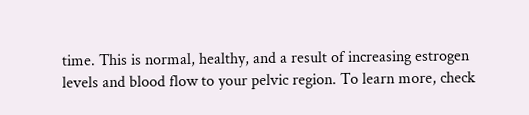time. This is normal, healthy, and a result of increasing estrogen levels and blood flow to your pelvic region. To learn more, check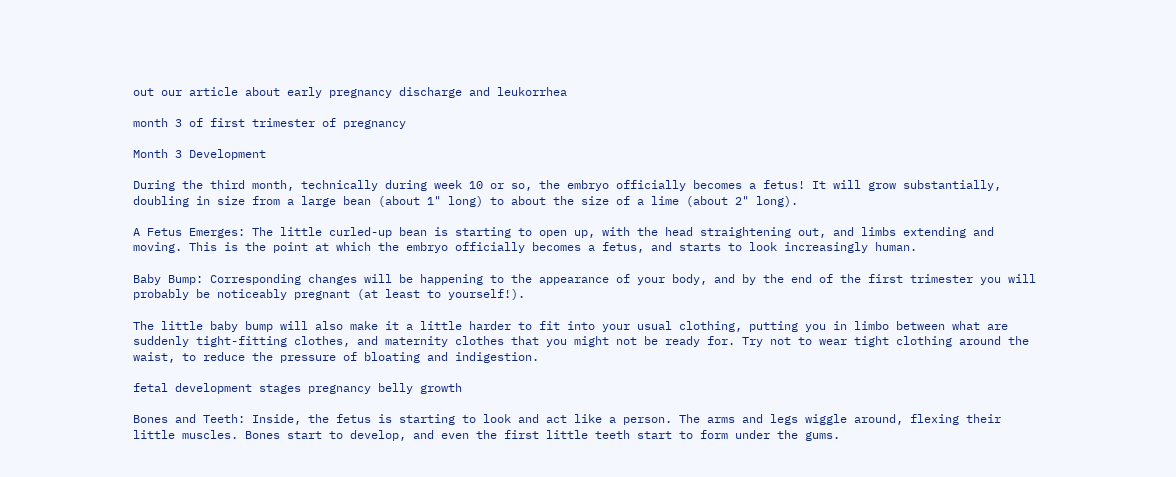out our article about early pregnancy discharge and leukorrhea

month 3 of first trimester of pregnancy

Month 3 Development

During the third month, technically during week 10 or so, the embryo officially becomes a fetus! It will grow substantially, doubling in size from a large bean (about 1" long) to about the size of a lime (about 2" long).

A Fetus Emerges: The little curled-up bean is starting to open up, with the head straightening out, and limbs extending and moving. This is the point at which the embryo officially becomes a fetus, and starts to look increasingly human.

Baby Bump: Corresponding changes will be happening to the appearance of your body, and by the end of the first trimester you will probably be noticeably pregnant (at least to yourself!).

The little baby bump will also make it a little harder to fit into your usual clothing, putting you in limbo between what are suddenly tight-fitting clothes, and maternity clothes that you might not be ready for. Try not to wear tight clothing around the waist, to reduce the pressure of bloating and indigestion.

fetal development stages pregnancy belly growth

Bones and Teeth: Inside, the fetus is starting to look and act like a person. The arms and legs wiggle around, flexing their little muscles. Bones start to develop, and even the first little teeth start to form under the gums.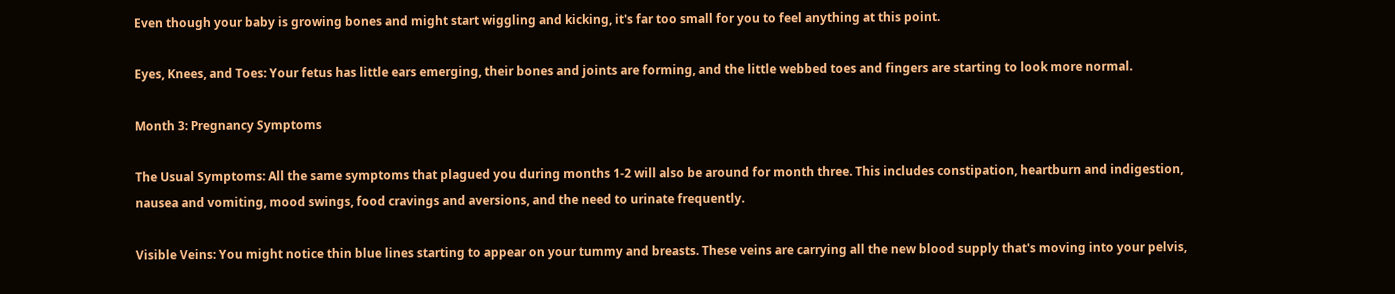Even though your baby is growing bones and might start wiggling and kicking, it's far too small for you to feel anything at this point.

Eyes, Knees, and Toes: Your fetus has little ears emerging, their bones and joints are forming, and the little webbed toes and fingers are starting to look more normal.

Month 3: Pregnancy Symptoms

The Usual Symptoms: All the same symptoms that plagued you during months 1-2 will also be around for month three. This includes constipation, heartburn and indigestion, nausea and vomiting, mood swings, food cravings and aversions, and the need to urinate frequently.

Visible Veins: You might notice thin blue lines starting to appear on your tummy and breasts. These veins are carrying all the new blood supply that's moving into your pelvis,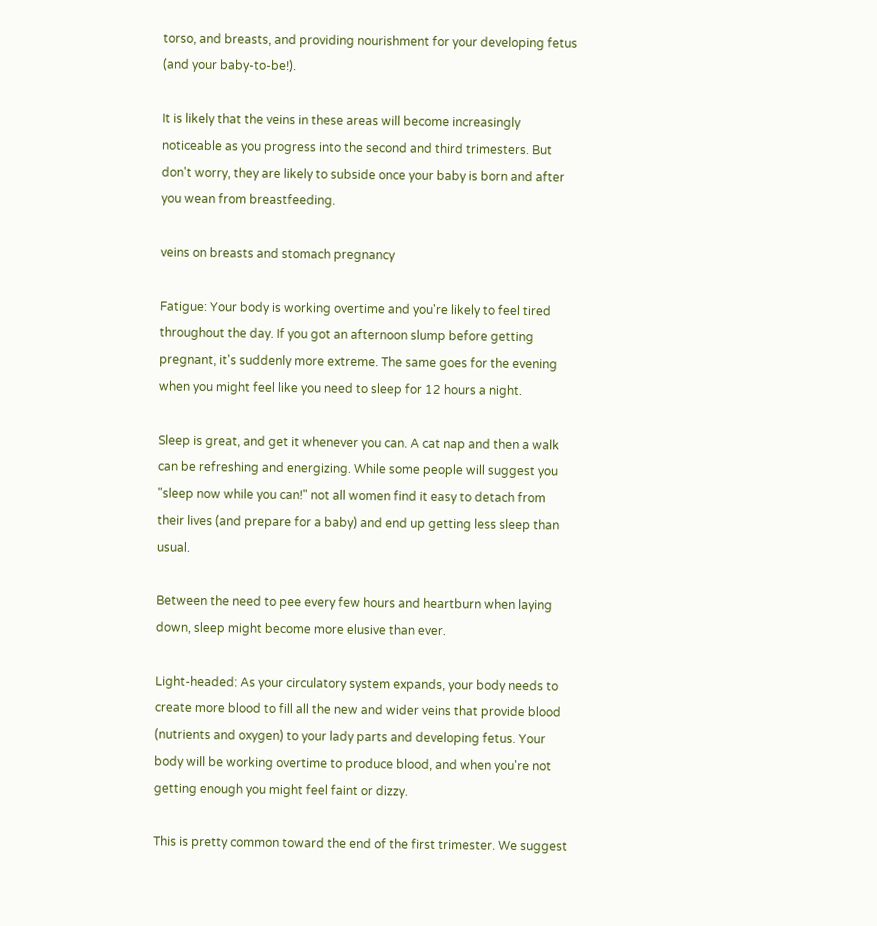torso, and breasts, and providing nourishment for your developing fetus (and your baby-to-be!).

It is likely that the veins in these areas will become increasingly noticeable as you progress into the second and third trimesters. But don't worry, they are likely to subside once your baby is born and after you wean from breastfeeding.

veins on breasts and stomach pregnancy

Fatigue: Your body is working overtime and you're likely to feel tired throughout the day. If you got an afternoon slump before getting pregnant, it's suddenly more extreme. The same goes for the evening when you might feel like you need to sleep for 12 hours a night.

Sleep is great, and get it whenever you can. A cat nap and then a walk can be refreshing and energizing. While some people will suggest you "sleep now while you can!" not all women find it easy to detach from their lives (and prepare for a baby) and end up getting less sleep than usual.

Between the need to pee every few hours and heartburn when laying down, sleep might become more elusive than ever.

Light-headed: As your circulatory system expands, your body needs to create more blood to fill all the new and wider veins that provide blood (nutrients and oxygen) to your lady parts and developing fetus. Your body will be working overtime to produce blood, and when you're not getting enough you might feel faint or dizzy.

This is pretty common toward the end of the first trimester. We suggest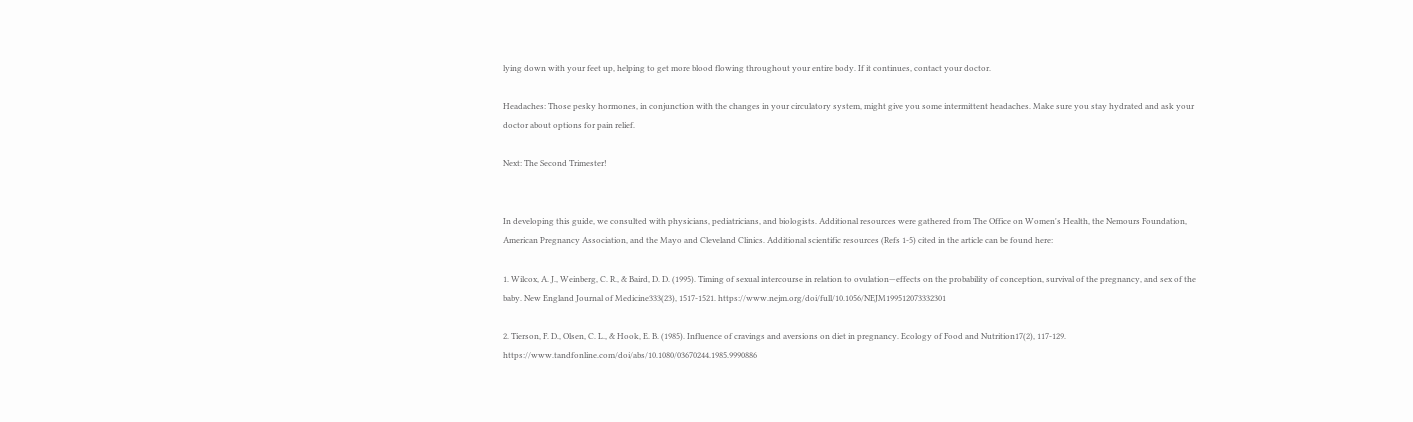lying down with your feet up, helping to get more blood flowing throughout your entire body. If it continues, contact your doctor.

Headaches: Those pesky hormones, in conjunction with the changes in your circulatory system, might give you some intermittent headaches. Make sure you stay hydrated and ask your doctor about options for pain relief.

Next: The Second Trimester!


In developing this guide, we consulted with physicians, pediatricians, and biologists. Additional resources were gathered from The Office on Women's Health, the Nemours Foundation, American Pregnancy Association, and the Mayo and Cleveland Clinics. Additional scientific resources (Refs 1-5) cited in the article can be found here:

1. Wilcox, A. J., Weinberg, C. R., & Baird, D. D. (1995). Timing of sexual intercourse in relation to ovulation—effects on the probability of conception, survival of the pregnancy, and sex of the baby. New England Journal of Medicine333(23), 1517-1521. https://www.nejm.org/doi/full/10.1056/NEJM199512073332301

2. Tierson, F. D., Olsen, C. L., & Hook, E. B. (1985). Influence of cravings and aversions on diet in pregnancy. Ecology of Food and Nutrition17(2), 117-129. https://www.tandfonline.com/doi/abs/10.1080/03670244.1985.9990886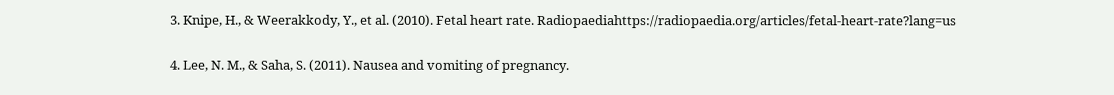3. Knipe, H., & Weerakkody, Y., et al. (2010). Fetal heart rate. Radiopaediahttps://radiopaedia.org/articles/fetal-heart-rate?lang=us

4. Lee, N. M., & Saha, S. (2011). Nausea and vomiting of pregnancy.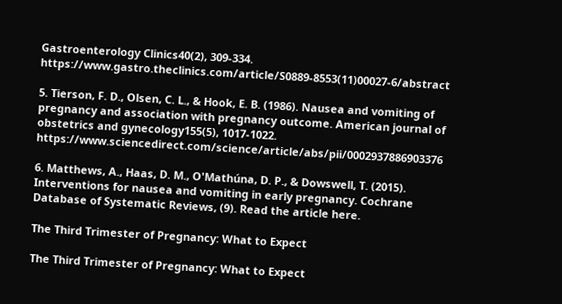Gastroenterology Clinics40(2), 309-334. https://www.gastro.theclinics.com/article/S0889-8553(11)00027-6/abstract

5. Tierson, F. D., Olsen, C. L., & Hook, E. B. (1986). Nausea and vomiting of pregnancy and association with pregnancy outcome. American journal of obstetrics and gynecology155(5), 1017-1022. https://www.sciencedirect.com/science/article/abs/pii/0002937886903376

6. Matthews, A., Haas, D. M., O'Mathúna, D. P., & Dowswell, T. (2015). Interventions for nausea and vomiting in early pregnancy. Cochrane Database of Systematic Reviews, (9). Read the article here.

The Third Trimester of Pregnancy: What to Expect

The Third Trimester of Pregnancy: What to Expect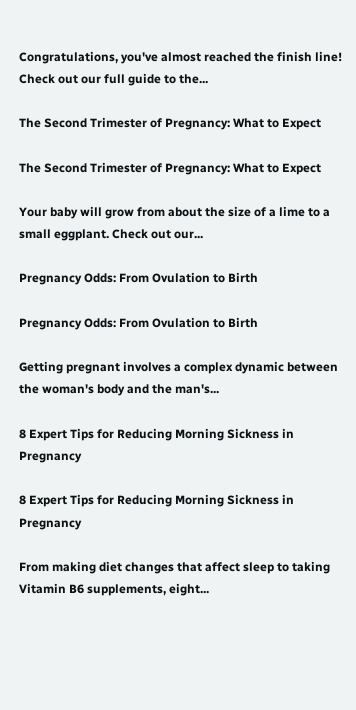Congratulations, you've almost reached the finish line! Check out our full guide to the...

The Second Trimester of Pregnancy: What to Expect

The Second Trimester of Pregnancy: What to Expect

Your baby will grow from about the size of a lime to a small eggplant. Check out our...

Pregnancy Odds: From Ovulation to Birth

Pregnancy Odds: From Ovulation to Birth

Getting pregnant involves a complex dynamic between the woman's body and the man's...

8 Expert Tips for Reducing Morning Sickness in Pregnancy

8 Expert Tips for Reducing Morning Sickness in Pregnancy

From making diet changes that affect sleep to taking Vitamin B6 supplements, eight...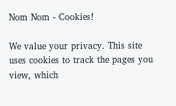Nom Nom - Cookies!

We value your privacy. This site uses cookies to track the pages you view, which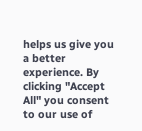helps us give you a better experience. By clicking "Accept All" you consent to our use of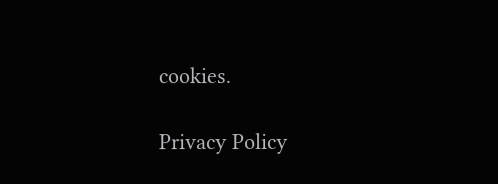cookies.

Privacy Policy